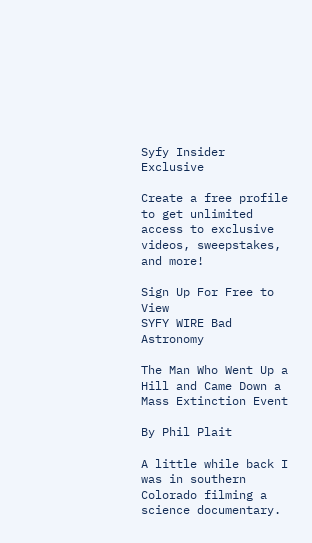Syfy Insider Exclusive

Create a free profile to get unlimited access to exclusive videos, sweepstakes, and more!

Sign Up For Free to View
SYFY WIRE Bad Astronomy

The Man Who Went Up a Hill and Came Down a Mass Extinction Event

By Phil Plait

A little while back I was in southern Colorado filming a science documentary.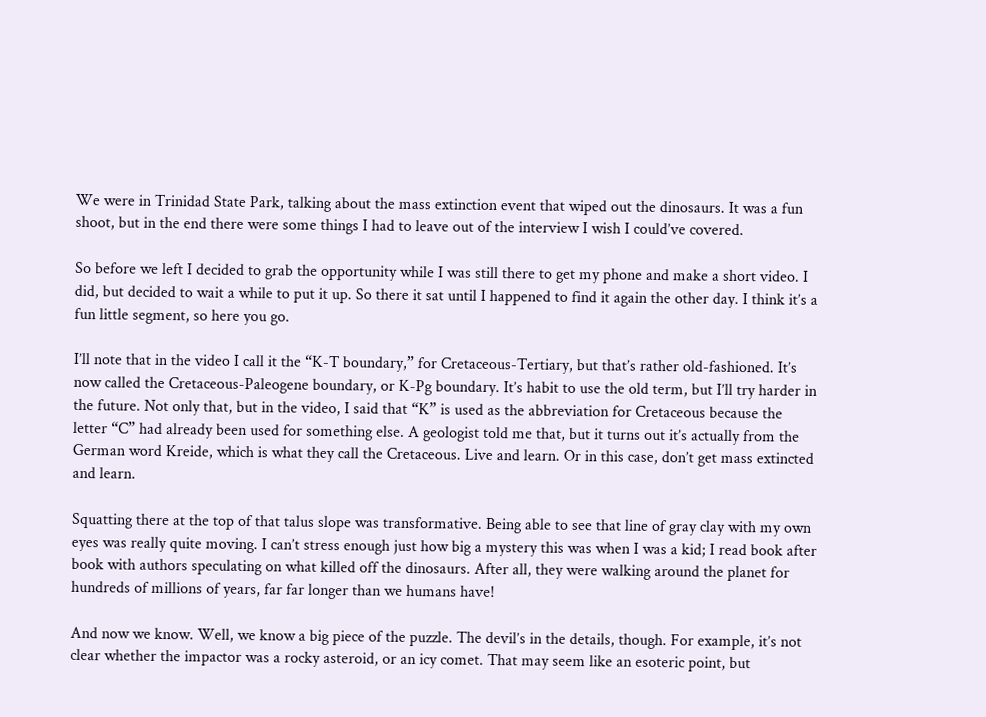We were in Trinidad State Park, talking about the mass extinction event that wiped out the dinosaurs. It was a fun shoot, but in the end there were some things I had to leave out of the interview I wish I could’ve covered.

So before we left I decided to grab the opportunity while I was still there to get my phone and make a short video. I did, but decided to wait a while to put it up. So there it sat until I happened to find it again the other day. I think it’s a fun little segment, so here you go.

I’ll note that in the video I call it the “K-T boundary,” for Cretaceous-Tertiary, but that’s rather old-fashioned. It’s now called the Cretaceous-Paleogene boundary, or K-Pg boundary. It’s habit to use the old term, but I’ll try harder in the future. Not only that, but in the video, I said that “K” is used as the abbreviation for Cretaceous because the letter “C” had already been used for something else. A geologist told me that, but it turns out it’s actually from the German word Kreide, which is what they call the Cretaceous. Live and learn. Or in this case, don’t get mass extincted and learn.

Squatting there at the top of that talus slope was transformative. Being able to see that line of gray clay with my own eyes was really quite moving. I can’t stress enough just how big a mystery this was when I was a kid; I read book after book with authors speculating on what killed off the dinosaurs. After all, they were walking around the planet for hundreds of millions of years, far far longer than we humans have!

And now we know. Well, we know a big piece of the puzzle. The devil’s in the details, though. For example, it’s not clear whether the impactor was a rocky asteroid, or an icy comet. That may seem like an esoteric point, but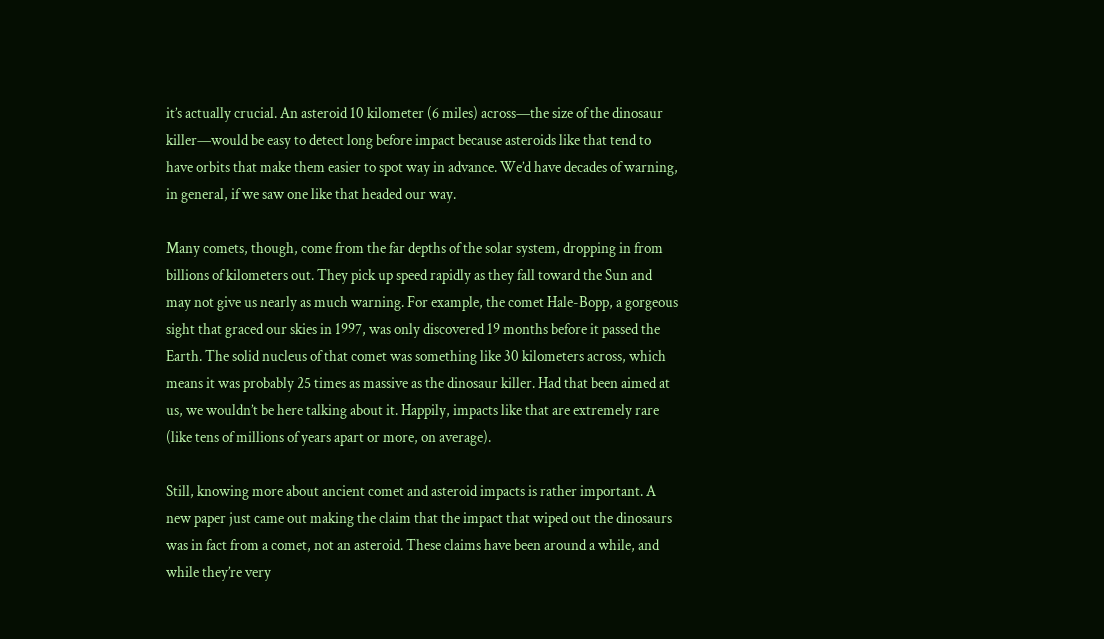it’s actually crucial. An asteroid 10 kilometer (6 miles) across—the size of the dinosaur killer—would be easy to detect long before impact because asteroids like that tend to have orbits that make them easier to spot way in advance. We’d have decades of warning, in general, if we saw one like that headed our way.

Many comets, though, come from the far depths of the solar system, dropping in from billions of kilometers out. They pick up speed rapidly as they fall toward the Sun and may not give us nearly as much warning. For example, the comet Hale-Bopp, a gorgeous sight that graced our skies in 1997, was only discovered 19 months before it passed the Earth. The solid nucleus of that comet was something like 30 kilometers across, which means it was probably 25 times as massive as the dinosaur killer. Had that been aimed at us, we wouldn’t be here talking about it. Happily, impacts like that are extremely rare (like tens of millions of years apart or more, on average).

Still, knowing more about ancient comet and asteroid impacts is rather important. A new paper just came out making the claim that the impact that wiped out the dinosaurs was in fact from a comet, not an asteroid. These claims have been around a while, and while they’re very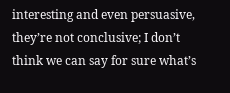interesting and even persuasive, they’re not conclusive; I don’t think we can say for sure what’s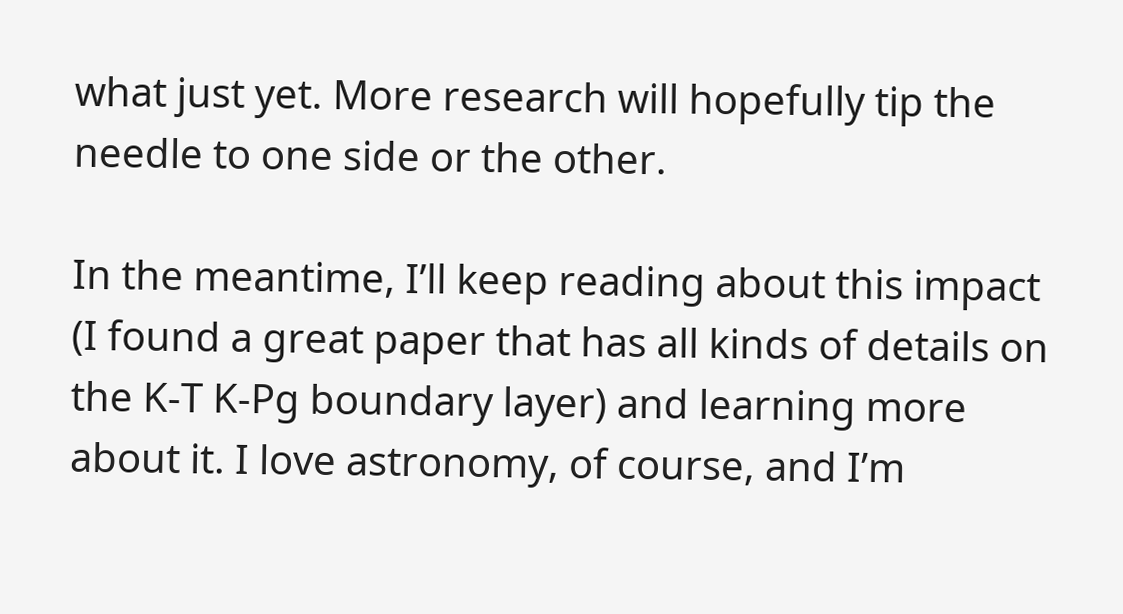what just yet. More research will hopefully tip the needle to one side or the other.

In the meantime, I’ll keep reading about this impact (I found a great paper that has all kinds of details on the K-T K-Pg boundary layer) and learning more about it. I love astronomy, of course, and I’m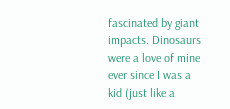fascinated by giant impacts. Dinosaurs were a love of mine ever since I was a kid (just like a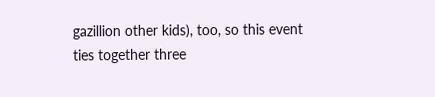gazillion other kids), too, so this event ties together three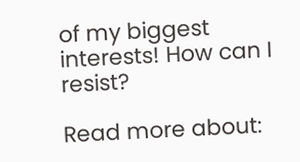of my biggest interests! How can I resist?

Read more about: